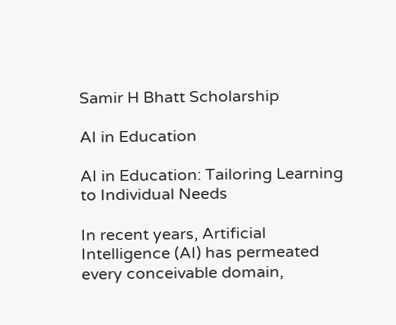Samir H Bhatt Scholarship

AI in Education

AI in Education: Tailoring Learning to Individual Needs

In recent years, Artificial Intelligence (AI) has permeated every conceivable domain,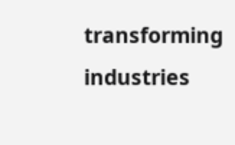transforming industries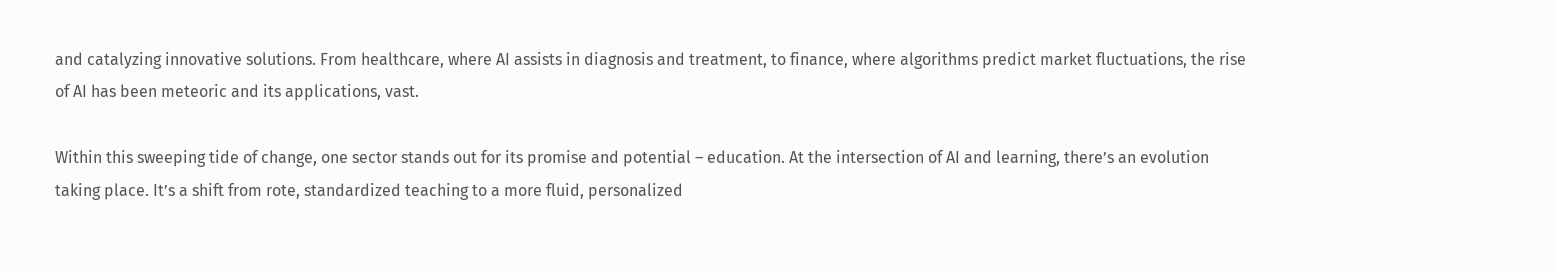and catalyzing innovative solutions. From healthcare, where AI assists in diagnosis and treatment, to finance, where algorithms predict market fluctuations, the rise of AI has been meteoric and its applications, vast.

Within this sweeping tide of change, one sector stands out for its promise and potential – education. At the intersection of AI and learning, there’s an evolution taking place. It’s a shift from rote, standardized teaching to a more fluid, personalized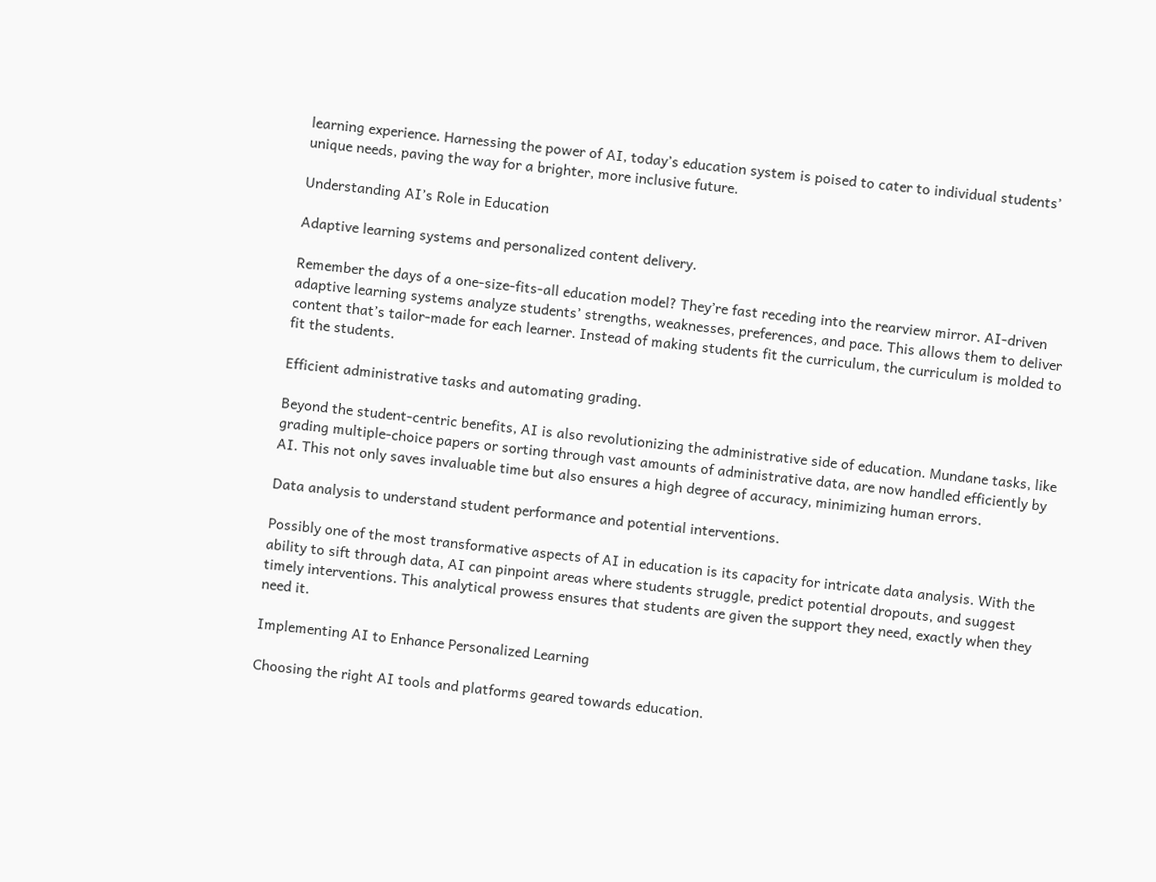learning experience. Harnessing the power of AI, today’s education system is poised to cater to individual students’ unique needs, paving the way for a brighter, more inclusive future.

Understanding AI’s Role in Education

Adaptive learning systems and personalized content delivery.

Remember the days of a one-size-fits-all education model? They’re fast receding into the rearview mirror. AI-driven adaptive learning systems analyze students’ strengths, weaknesses, preferences, and pace. This allows them to deliver content that’s tailor-made for each learner. Instead of making students fit the curriculum, the curriculum is molded to fit the students.

Efficient administrative tasks and automating grading.

Beyond the student-centric benefits, AI is also revolutionizing the administrative side of education. Mundane tasks, like grading multiple-choice papers or sorting through vast amounts of administrative data, are now handled efficiently by AI. This not only saves invaluable time but also ensures a high degree of accuracy, minimizing human errors.

Data analysis to understand student performance and potential interventions.

Possibly one of the most transformative aspects of AI in education is its capacity for intricate data analysis. With the ability to sift through data, AI can pinpoint areas where students struggle, predict potential dropouts, and suggest timely interventions. This analytical prowess ensures that students are given the support they need, exactly when they need it.

Implementing AI to Enhance Personalized Learning

Choosing the right AI tools and platforms geared towards education.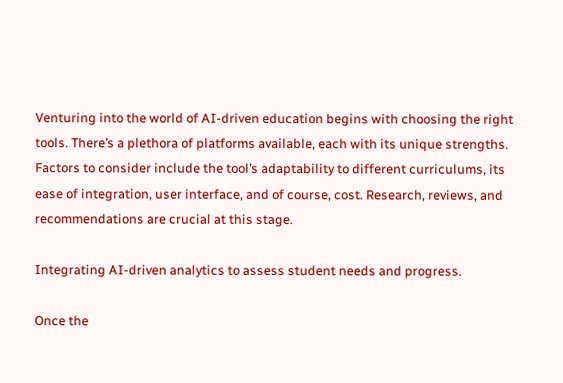Venturing into the world of AI-driven education begins with choosing the right tools. There’s a plethora of platforms available, each with its unique strengths. Factors to consider include the tool’s adaptability to different curriculums, its ease of integration, user interface, and of course, cost. Research, reviews, and recommendations are crucial at this stage.

Integrating AI-driven analytics to assess student needs and progress.

Once the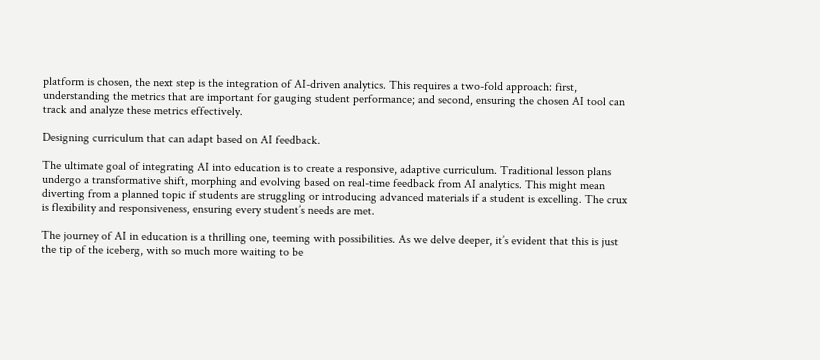platform is chosen, the next step is the integration of AI-driven analytics. This requires a two-fold approach: first, understanding the metrics that are important for gauging student performance; and second, ensuring the chosen AI tool can track and analyze these metrics effectively.

Designing curriculum that can adapt based on AI feedback.

The ultimate goal of integrating AI into education is to create a responsive, adaptive curriculum. Traditional lesson plans undergo a transformative shift, morphing and evolving based on real-time feedback from AI analytics. This might mean diverting from a planned topic if students are struggling or introducing advanced materials if a student is excelling. The crux is flexibility and responsiveness, ensuring every student’s needs are met.

The journey of AI in education is a thrilling one, teeming with possibilities. As we delve deeper, it’s evident that this is just the tip of the iceberg, with so much more waiting to be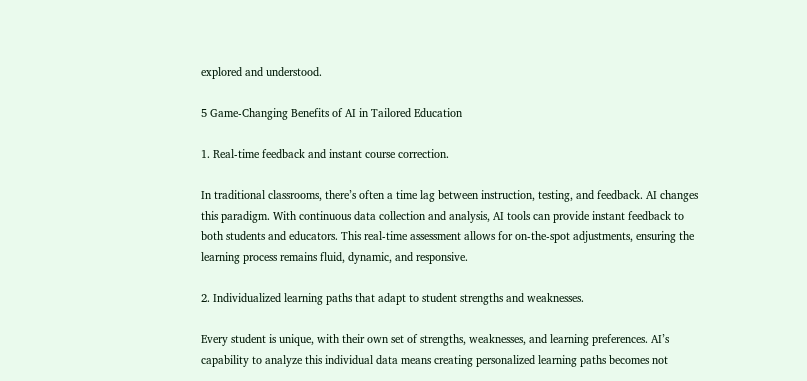explored and understood.

5 Game-Changing Benefits of AI in Tailored Education

1. Real-time feedback and instant course correction.

In traditional classrooms, there’s often a time lag between instruction, testing, and feedback. AI changes this paradigm. With continuous data collection and analysis, AI tools can provide instant feedback to both students and educators. This real-time assessment allows for on-the-spot adjustments, ensuring the learning process remains fluid, dynamic, and responsive.

2. Individualized learning paths that adapt to student strengths and weaknesses.

Every student is unique, with their own set of strengths, weaknesses, and learning preferences. AI’s capability to analyze this individual data means creating personalized learning paths becomes not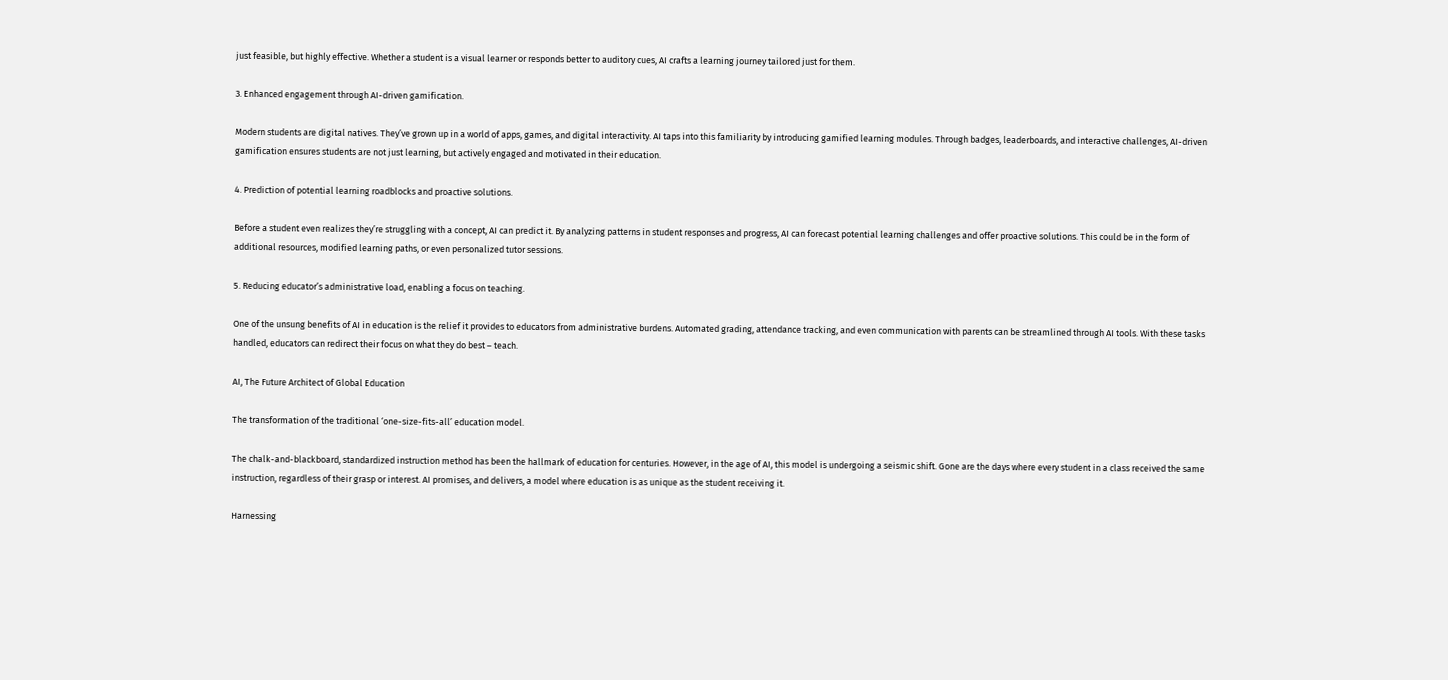just feasible, but highly effective. Whether a student is a visual learner or responds better to auditory cues, AI crafts a learning journey tailored just for them.

3. Enhanced engagement through AI-driven gamification.

Modern students are digital natives. They’ve grown up in a world of apps, games, and digital interactivity. AI taps into this familiarity by introducing gamified learning modules. Through badges, leaderboards, and interactive challenges, AI-driven gamification ensures students are not just learning, but actively engaged and motivated in their education.

4. Prediction of potential learning roadblocks and proactive solutions.

Before a student even realizes they’re struggling with a concept, AI can predict it. By analyzing patterns in student responses and progress, AI can forecast potential learning challenges and offer proactive solutions. This could be in the form of additional resources, modified learning paths, or even personalized tutor sessions.

5. Reducing educator’s administrative load, enabling a focus on teaching.

One of the unsung benefits of AI in education is the relief it provides to educators from administrative burdens. Automated grading, attendance tracking, and even communication with parents can be streamlined through AI tools. With these tasks handled, educators can redirect their focus on what they do best – teach.

AI, The Future Architect of Global Education

The transformation of the traditional ‘one-size-fits-all’ education model.

The chalk-and-blackboard, standardized instruction method has been the hallmark of education for centuries. However, in the age of AI, this model is undergoing a seismic shift. Gone are the days where every student in a class received the same instruction, regardless of their grasp or interest. AI promises, and delivers, a model where education is as unique as the student receiving it.

Harnessing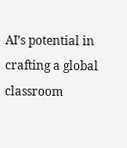AI’s potential in crafting a global classroom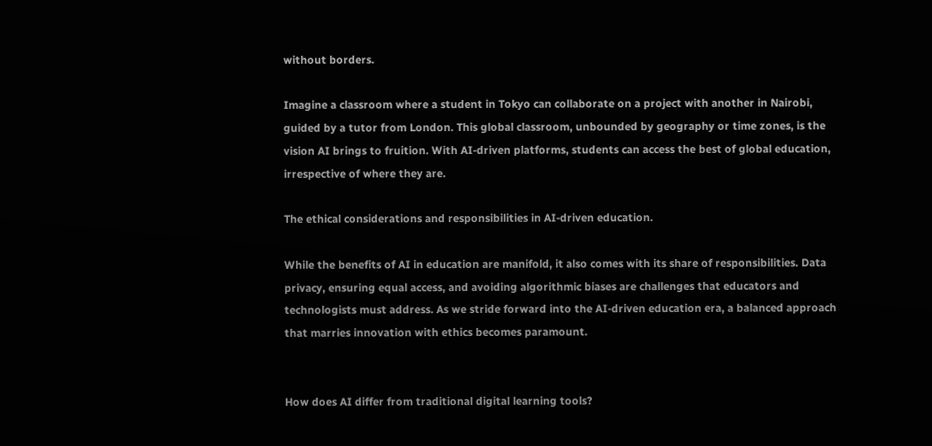without borders.

Imagine a classroom where a student in Tokyo can collaborate on a project with another in Nairobi, guided by a tutor from London. This global classroom, unbounded by geography or time zones, is the vision AI brings to fruition. With AI-driven platforms, students can access the best of global education, irrespective of where they are.

The ethical considerations and responsibilities in AI-driven education.

While the benefits of AI in education are manifold, it also comes with its share of responsibilities. Data privacy, ensuring equal access, and avoiding algorithmic biases are challenges that educators and technologists must address. As we stride forward into the AI-driven education era, a balanced approach that marries innovation with ethics becomes paramount.


How does AI differ from traditional digital learning tools?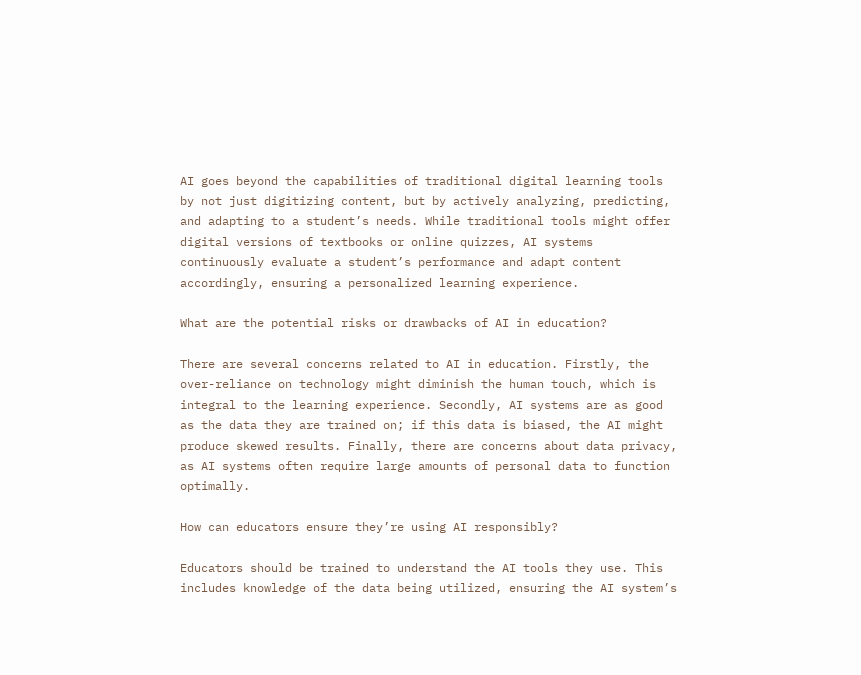AI goes beyond the capabilities of traditional digital learning tools by not just digitizing content, but by actively analyzing, predicting, and adapting to a student’s needs. While traditional tools might offer digital versions of textbooks or online quizzes, AI systems continuously evaluate a student’s performance and adapt content accordingly, ensuring a personalized learning experience.

What are the potential risks or drawbacks of AI in education?

There are several concerns related to AI in education. Firstly, the over-reliance on technology might diminish the human touch, which is integral to the learning experience. Secondly, AI systems are as good as the data they are trained on; if this data is biased, the AI might produce skewed results. Finally, there are concerns about data privacy, as AI systems often require large amounts of personal data to function optimally.

How can educators ensure they’re using AI responsibly?

Educators should be trained to understand the AI tools they use. This includes knowledge of the data being utilized, ensuring the AI system’s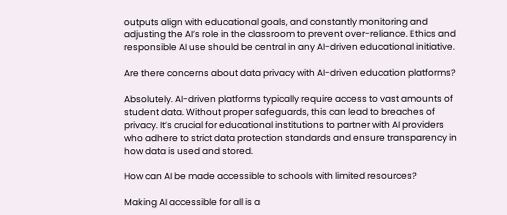outputs align with educational goals, and constantly monitoring and adjusting the AI’s role in the classroom to prevent over-reliance. Ethics and responsible AI use should be central in any AI-driven educational initiative.

Are there concerns about data privacy with AI-driven education platforms?

Absolutely. AI-driven platforms typically require access to vast amounts of student data. Without proper safeguards, this can lead to breaches of privacy. It’s crucial for educational institutions to partner with AI providers who adhere to strict data protection standards and ensure transparency in how data is used and stored.

How can AI be made accessible to schools with limited resources?

Making AI accessible for all is a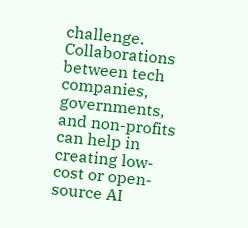challenge. Collaborations between tech companies, governments, and non-profits can help in creating low-cost or open-source AI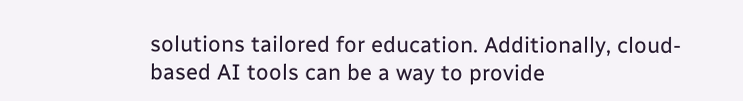solutions tailored for education. Additionally, cloud-based AI tools can be a way to provide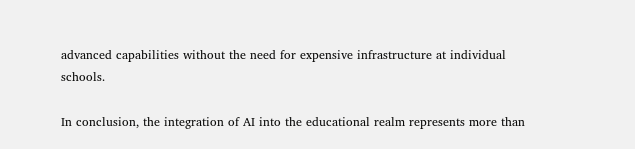advanced capabilities without the need for expensive infrastructure at individual schools.

In conclusion, the integration of AI into the educational realm represents more than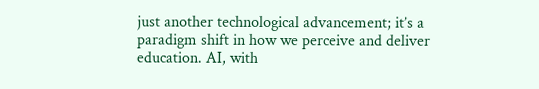just another technological advancement; it’s a paradigm shift in how we perceive and deliver education. AI, with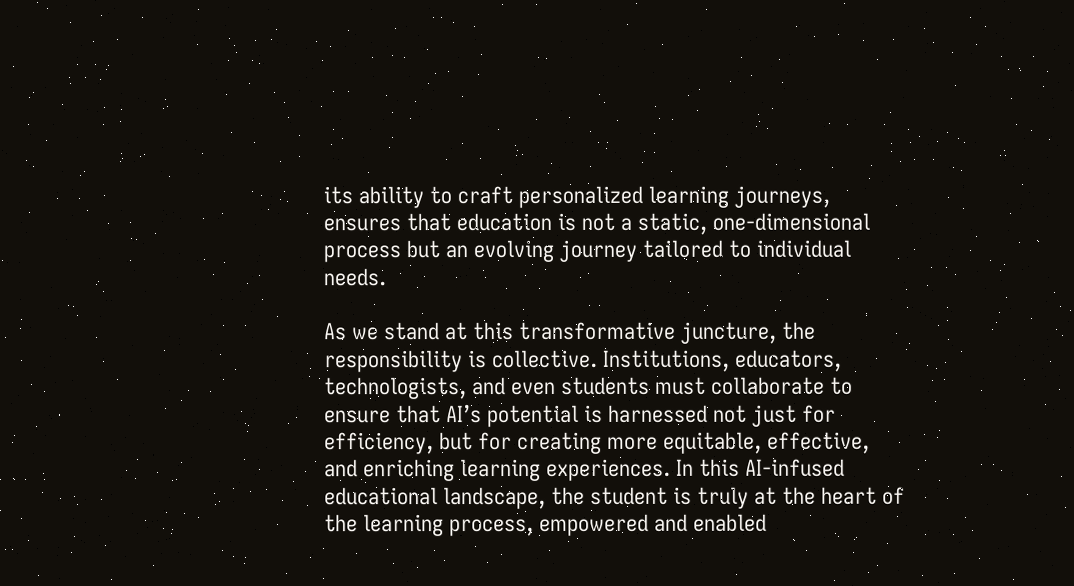its ability to craft personalized learning journeys, ensures that education is not a static, one-dimensional process but an evolving journey tailored to individual needs.

As we stand at this transformative juncture, the responsibility is collective. Institutions, educators, technologists, and even students must collaborate to ensure that AI’s potential is harnessed not just for efficiency, but for creating more equitable, effective, and enriching learning experiences. In this AI-infused educational landscape, the student is truly at the heart of the learning process, empowered and enabled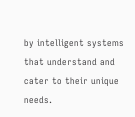by intelligent systems that understand and cater to their unique needs.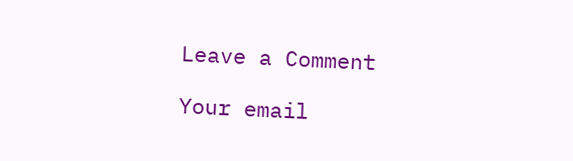Leave a Comment

Your email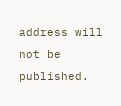address will not be published.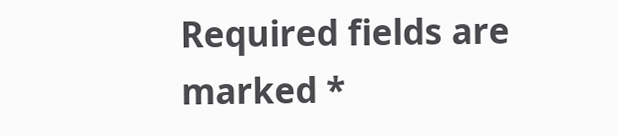Required fields are marked *